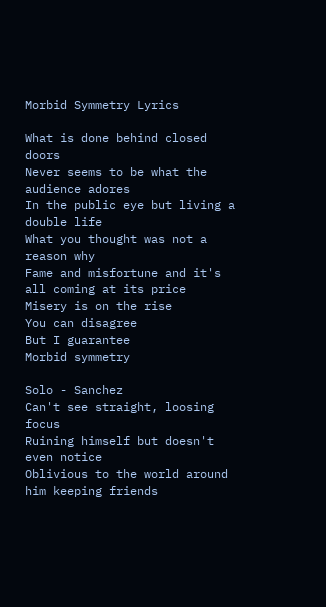Morbid Symmetry Lyrics

What is done behind closed doors
Never seems to be what the audience adores
In the public eye but living a double life
What you thought was not a reason why
Fame and misfortune and it's all coming at its price
Misery is on the rise
You can disagree
But I guarantee
Morbid symmetry

Solo - Sanchez
Can't see straight, loosing focus
Ruining himself but doesn't even notice
Oblivious to the world around him keeping friends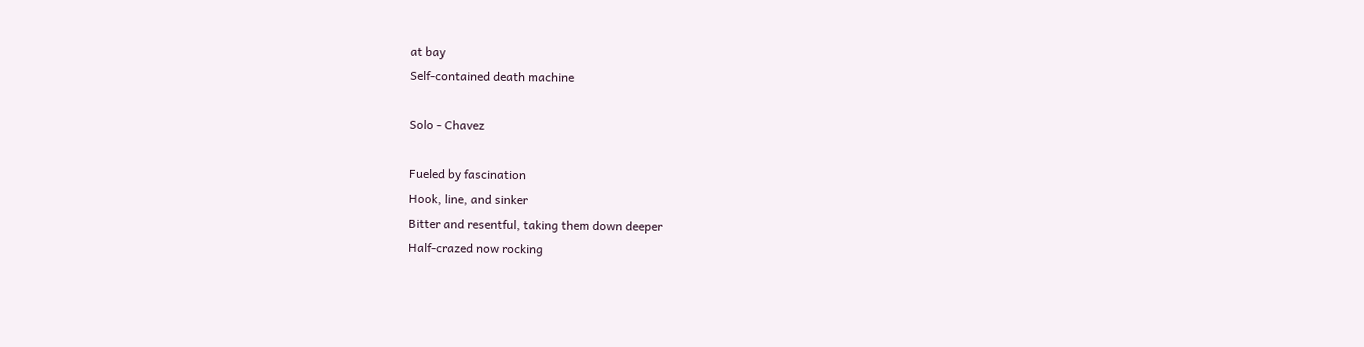at bay
Self-contained death machine

Solo - Chavez

Fueled by fascination
Hook, line, and sinker
Bitter and resentful, taking them down deeper
Half-crazed now rocking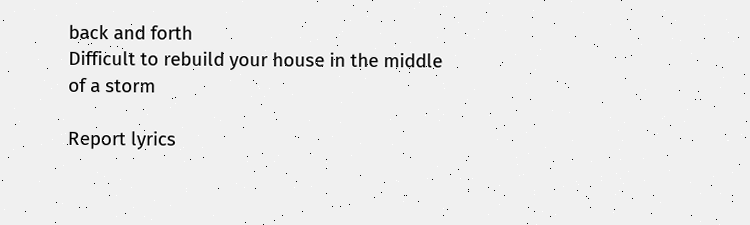back and forth
Difficult to rebuild your house in the middle of a storm

Report lyrics